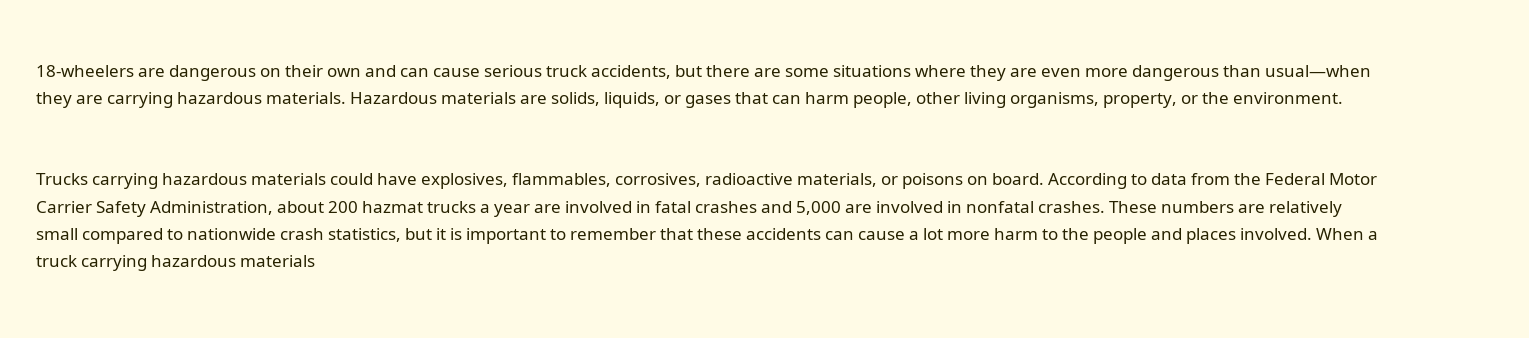18-wheelers are dangerous on their own and can cause serious truck accidents, but there are some situations where they are even more dangerous than usual—when they are carrying hazardous materials. Hazardous materials are solids, liquids, or gases that can harm people, other living organisms, property, or the environment.


Trucks carrying hazardous materials could have explosives, flammables, corrosives, radioactive materials, or poisons on board. According to data from the Federal Motor Carrier Safety Administration, about 200 hazmat trucks a year are involved in fatal crashes and 5,000 are involved in nonfatal crashes. These numbers are relatively small compared to nationwide crash statistics, but it is important to remember that these accidents can cause a lot more harm to the people and places involved. When a truck carrying hazardous materials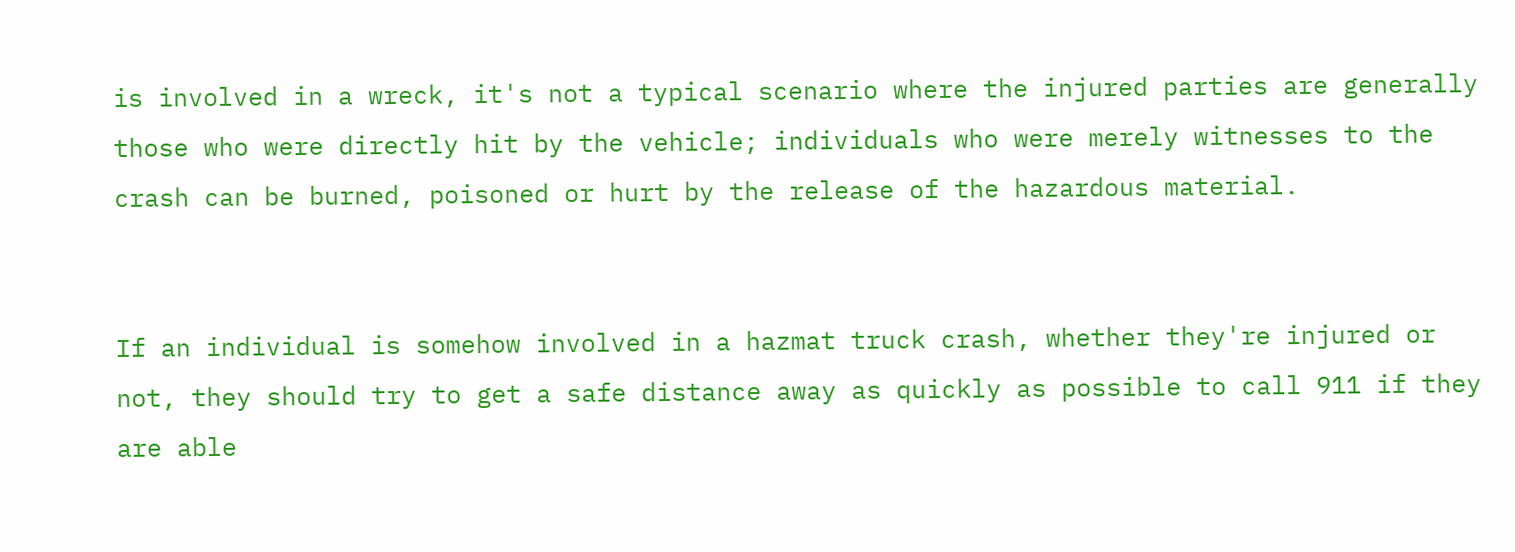is involved in a wreck, it's not a typical scenario where the injured parties are generally those who were directly hit by the vehicle; individuals who were merely witnesses to the crash can be burned, poisoned or hurt by the release of the hazardous material.


If an individual is somehow involved in a hazmat truck crash, whether they're injured or not, they should try to get a safe distance away as quickly as possible to call 911 if they are able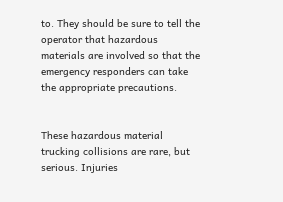to. They should be sure to tell the operator that hazardous materials are involved so that the emergency responders can take the appropriate precautions.


These hazardous material trucking collisions are rare, but serious. Injuries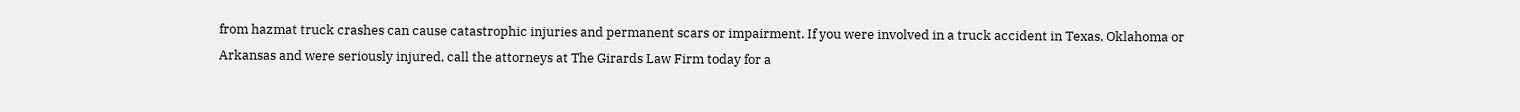from hazmat truck crashes can cause catastrophic injuries and permanent scars or impairment. If you were involved in a truck accident in Texas, Oklahoma or Arkansas and were seriously injured, call the attorneys at The Girards Law Firm today for a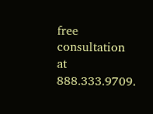free consultation at 888.333.9709.